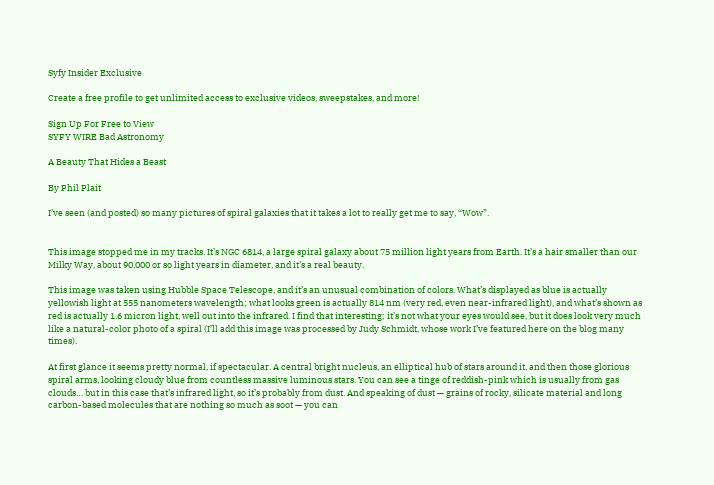Syfy Insider Exclusive

Create a free profile to get unlimited access to exclusive videos, sweepstakes, and more!

Sign Up For Free to View
SYFY WIRE Bad Astronomy

A Beauty That Hides a Beast

By Phil Plait

I’ve seen (and posted) so many pictures of spiral galaxies that it takes a lot to really get me to say, “Wow”.


This image stopped me in my tracks. It’s NGC 6814, a large spiral galaxy about 75 million light years from Earth. It’s a hair smaller than our Milky Way, about 90,000 or so light years in diameter, and it’s a real beauty.

This image was taken using Hubble Space Telescope, and it’s an unusual combination of colors. What’s displayed as blue is actually yellowish light at 555 nanometers wavelength; what looks green is actually 814 nm (very red, even near-infrared light), and what’s shown as red is actually 1.6 micron light, well out into the infrared. I find that interesting; it’s not what your eyes would see, but it does look very much like a natural-color photo of a spiral (I’ll add this image was processed by Judy Schmidt, whose work I’ve featured here on the blog many times).

At first glance it seems pretty normal, if spectacular. A central bright nucleus, an elliptical hub of stars around it, and then those glorious spiral arms, looking cloudy blue from countless massive luminous stars. You can see a tinge of reddish-pink which is usually from gas clouds… but in this case that’s infrared light, so it’s probably from dust. And speaking of dust — grains of rocky, silicate material and long carbon-based molecules that are nothing so much as soot — you can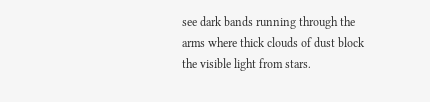see dark bands running through the arms where thick clouds of dust block the visible light from stars.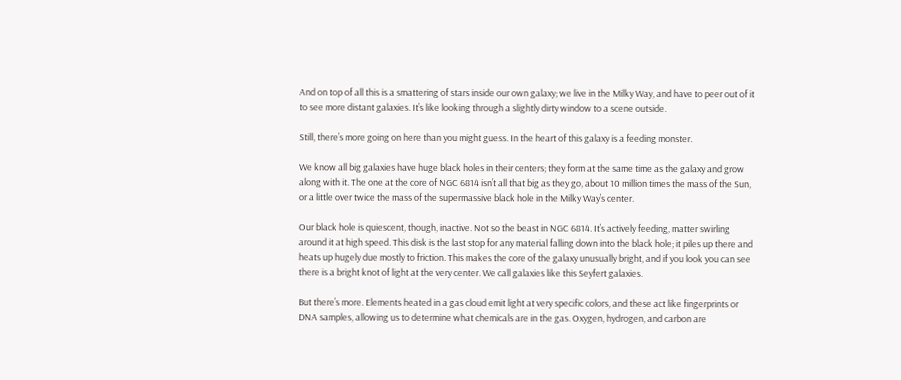And on top of all this is a smattering of stars inside our own galaxy; we live in the Milky Way, and have to peer out of it to see more distant galaxies. It’s like looking through a slightly dirty window to a scene outside.

Still, there’s more going on here than you might guess. In the heart of this galaxy is a feeding monster.

We know all big galaxies have huge black holes in their centers; they form at the same time as the galaxy and grow along with it. The one at the core of NGC 6814 isn’t all that big as they go, about 10 million times the mass of the Sun, or a little over twice the mass of the supermassive black hole in the Milky Way’s center.

Our black hole is quiescent, though, inactive. Not so the beast in NGC 6814. It’s actively feeding, matter swirling around it at high speed. This disk is the last stop for any material falling down into the black hole; it piles up there and heats up hugely due mostly to friction. This makes the core of the galaxy unusually bright, and if you look you can see there is a bright knot of light at the very center. We call galaxies like this Seyfert galaxies.

But there’s more. Elements heated in a gas cloud emit light at very specific colors, and these act like fingerprints or DNA samples, allowing us to determine what chemicals are in the gas. Oxygen, hydrogen, and carbon are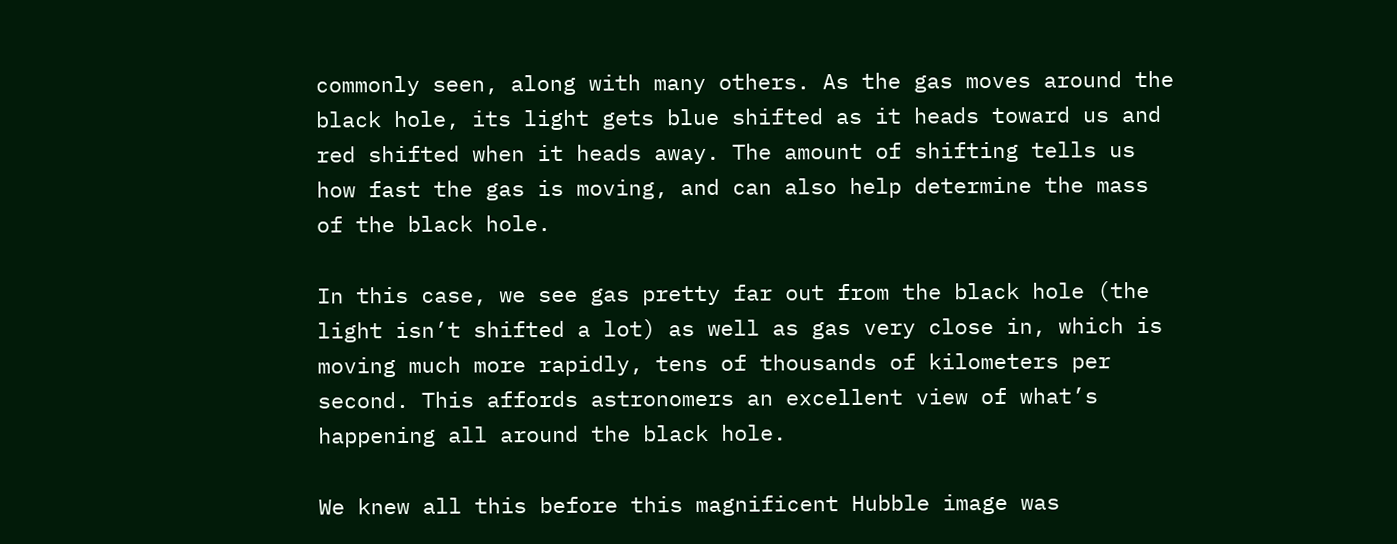commonly seen, along with many others. As the gas moves around the black hole, its light gets blue shifted as it heads toward us and red shifted when it heads away. The amount of shifting tells us how fast the gas is moving, and can also help determine the mass of the black hole.

In this case, we see gas pretty far out from the black hole (the light isn’t shifted a lot) as well as gas very close in, which is moving much more rapidly, tens of thousands of kilometers per second. This affords astronomers an excellent view of what’s happening all around the black hole.

We knew all this before this magnificent Hubble image was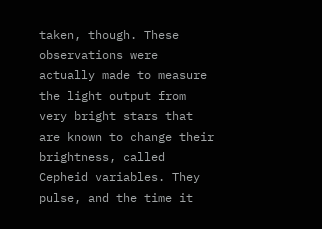taken, though. These observations were actually made to measure the light output from very bright stars that are known to change their brightness, called Cepheid variables. They pulse, and the time it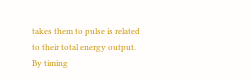takes them to pulse is related to their total energy output. By timing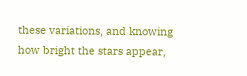these variations, and knowing how bright the stars appear,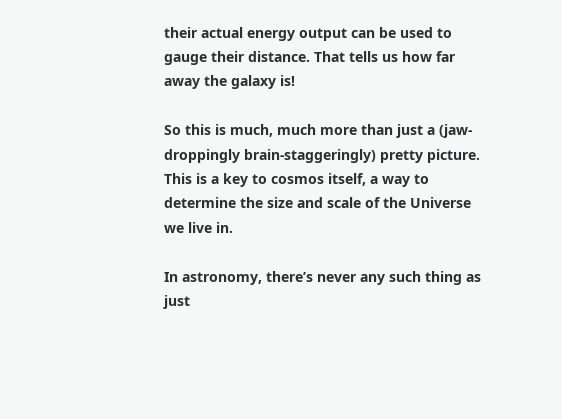their actual energy output can be used to gauge their distance. That tells us how far away the galaxy is!

So this is much, much more than just a (jaw-droppingly brain-staggeringly) pretty picture. This is a key to cosmos itself, a way to determine the size and scale of the Universe we live in.

In astronomy, there’s never any such thing as just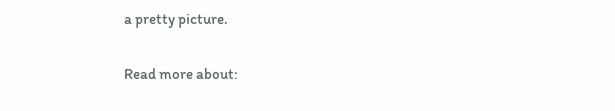a pretty picture.

Read more about: